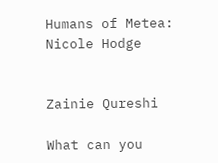Humans of Metea: Nicole Hodge


Zainie Qureshi

What can you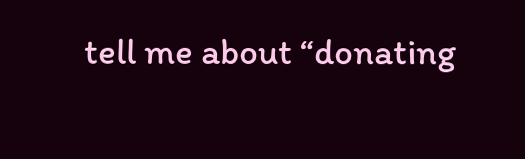tell me about “donating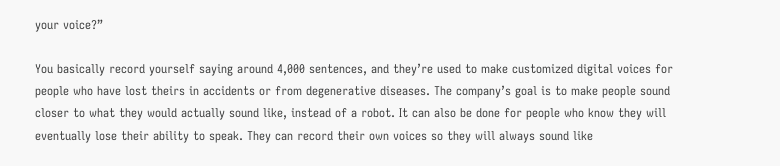your voice?”

You basically record yourself saying around 4,000 sentences, and they’re used to make customized digital voices for people who have lost theirs in accidents or from degenerative diseases. The company’s goal is to make people sound closer to what they would actually sound like, instead of a robot. It can also be done for people who know they will eventually lose their ability to speak. They can record their own voices so they will always sound like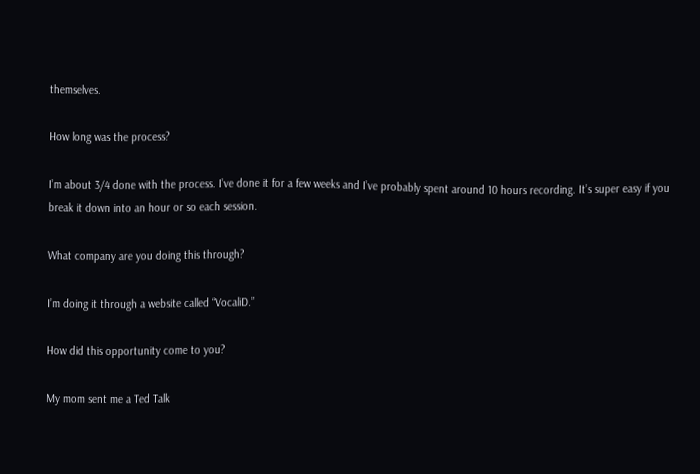themselves.

How long was the process?

I’m about 3/4 done with the process. I’ve done it for a few weeks and I’ve probably spent around 10 hours recording. It’s super easy if you break it down into an hour or so each session.

What company are you doing this through?

I’m doing it through a website called “VocaliD.”

How did this opportunity come to you?

My mom sent me a Ted Talk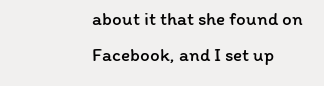about it that she found on Facebook, and I set up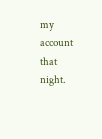my account that night.